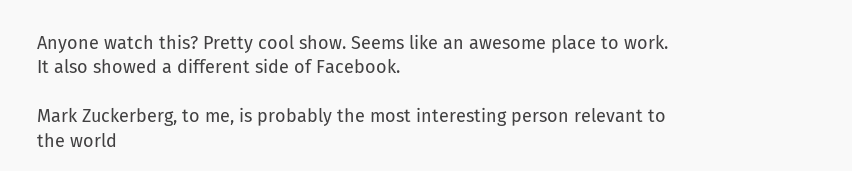Anyone watch this? Pretty cool show. Seems like an awesome place to work. It also showed a different side of Facebook.

Mark Zuckerberg, to me, is probably the most interesting person relevant to the world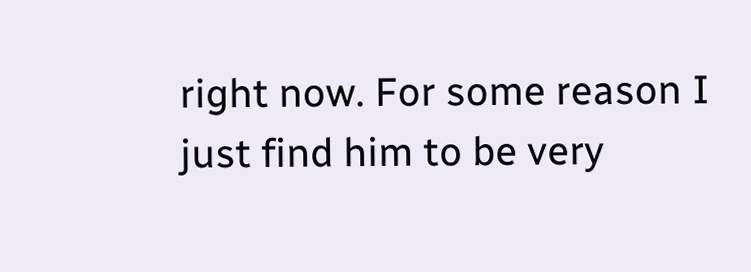right now. For some reason I just find him to be very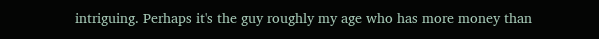intriguing. Perhaps it's the guy roughly my age who has more money than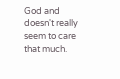God and doesn't really seem to care that much.